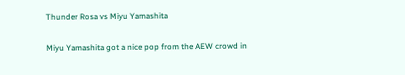Thunder Rosa vs Miyu Yamashita

Miyu Yamashita got a nice pop from the AEW crowd in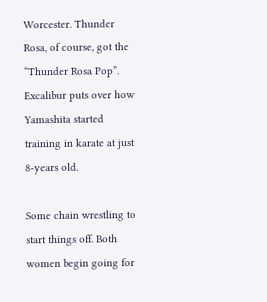Worcester. Thunder Rosa, of course, got the “Thunder Rosa Pop”. Excalibur puts over how Yamashita started training in karate at just 8-years old.

Some chain wrestling to start things off. Both women begin going for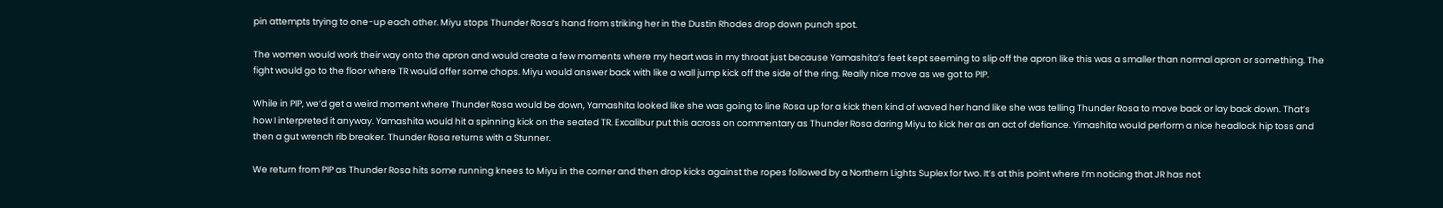pin attempts trying to one-up each other. Miyu stops Thunder Rosa’s hand from striking her in the Dustin Rhodes drop down punch spot.

The women would work their way onto the apron and would create a few moments where my heart was in my throat just because Yamashita’s feet kept seeming to slip off the apron like this was a smaller than normal apron or something. The fight would go to the floor where TR would offer some chops. Miyu would answer back with like a wall jump kick off the side of the ring. Really nice move as we got to PIP.

While in PIP, we’d get a weird moment where Thunder Rosa would be down, Yamashita looked like she was going to line Rosa up for a kick then kind of waved her hand like she was telling Thunder Rosa to move back or lay back down. That’s how I interpreted it anyway. Yamashita would hit a spinning kick on the seated TR. Excalibur put this across on commentary as Thunder Rosa daring Miyu to kick her as an act of defiance. Yimashita would perform a nice headlock hip toss and then a gut wrench rib breaker. Thunder Rosa returns with a Stunner.

We return from PIP as Thunder Rosa hits some running knees to Miyu in the corner and then drop kicks against the ropes followed by a Northern Lights Suplex for two. It’s at this point where I’m noticing that JR has not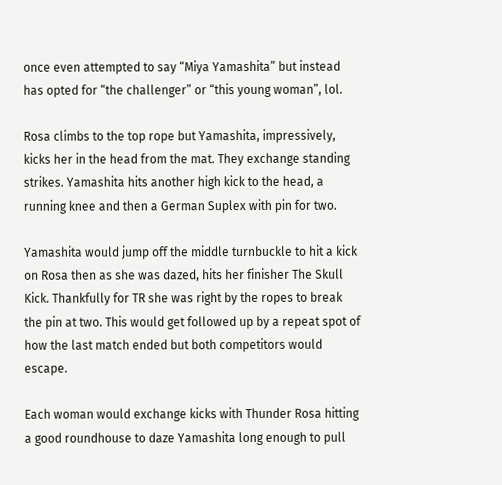once even attempted to say “Miya Yamashita” but instead has opted for “the challenger” or “this young woman”, lol.

Rosa climbs to the top rope but Yamashita, impressively, kicks her in the head from the mat. They exchange standing strikes. Yamashita hits another high kick to the head, a running knee and then a German Suplex with pin for two.

Yamashita would jump off the middle turnbuckle to hit a kick on Rosa then as she was dazed, hits her finisher The Skull Kick. Thankfully for TR she was right by the ropes to break the pin at two. This would get followed up by a repeat spot of how the last match ended but both competitors would escape.

Each woman would exchange kicks with Thunder Rosa hitting a good roundhouse to daze Yamashita long enough to pull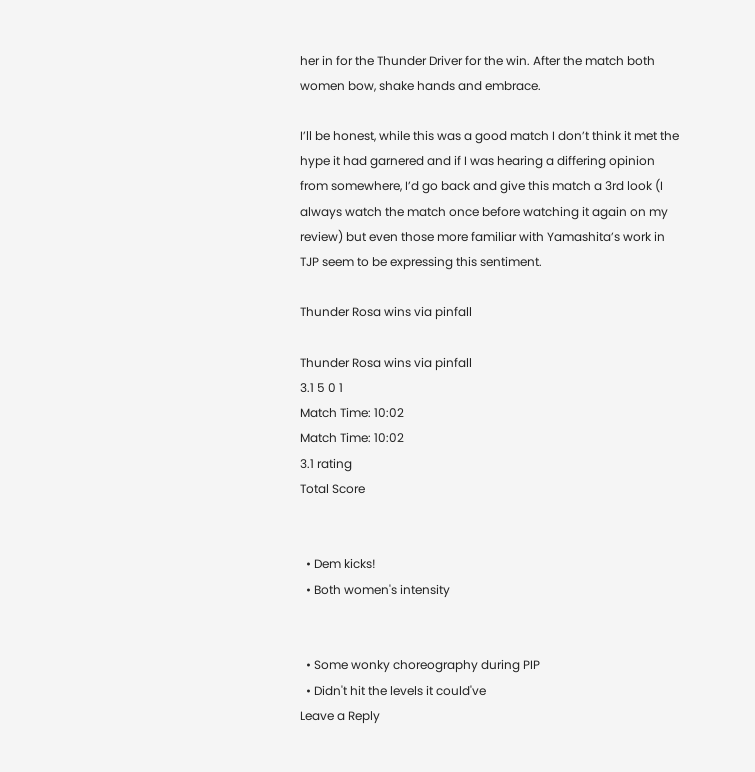her in for the Thunder Driver for the win. After the match both women bow, shake hands and embrace.

I’ll be honest, while this was a good match I don’t think it met the hype it had garnered and if I was hearing a differing opinion from somewhere, I’d go back and give this match a 3rd look (I always watch the match once before watching it again on my review) but even those more familiar with Yamashita’s work in TJP seem to be expressing this sentiment.

Thunder Rosa wins via pinfall

Thunder Rosa wins via pinfall
3.1 5 0 1
Match Time: 10:02
Match Time: 10:02
3.1 rating
Total Score


  • Dem kicks!
  • Both women's intensity


  • Some wonky choreography during PIP
  • Didn't hit the levels it could've
Leave a Reply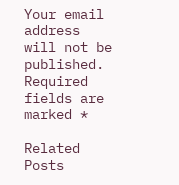Your email address will not be published. Required fields are marked *

Related Posts